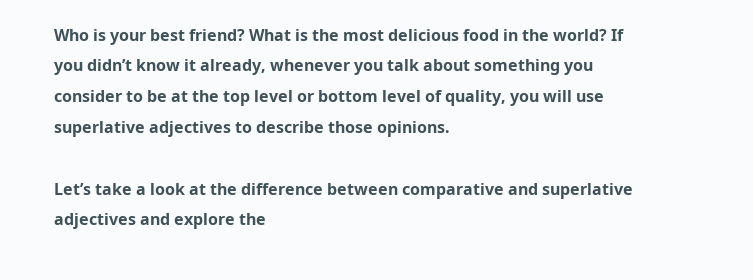Who is your best friend? What is the most delicious food in the world? If you didn’t know it already, whenever you talk about something you consider to be at the top level or bottom level of quality, you will use superlative adjectives to describe those opinions.

Let’s take a look at the difference between comparative and superlative adjectives and explore the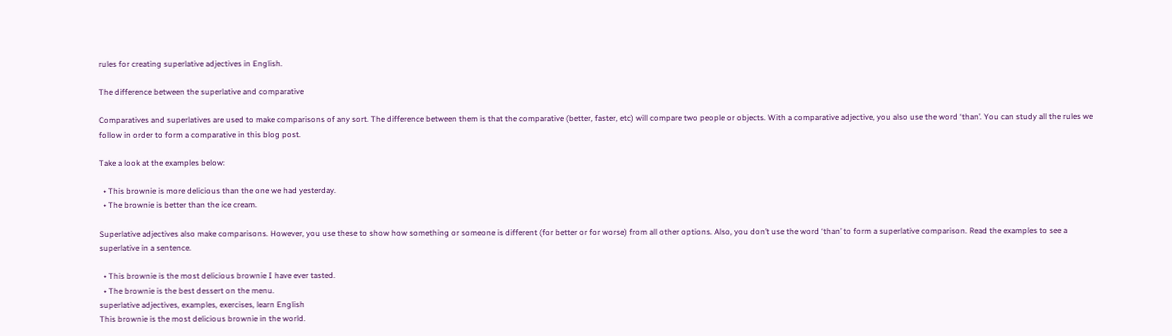rules for creating superlative adjectives in English.

The difference between the superlative and comparative

Comparatives and superlatives are used to make comparisons of any sort. The difference between them is that the comparative (better, faster, etc) will compare two people or objects. With a comparative adjective, you also use the word ‘than’. You can study all the rules we follow in order to form a comparative in this blog post.

Take a look at the examples below:

  • This brownie is more delicious than the one we had yesterday.
  • The brownie is better than the ice cream.

Superlative adjectives also make comparisons. However, you use these to show how something or someone is different (for better or for worse) from all other options. Also, you don’t use the word ‘than’ to form a superlative comparison. Read the examples to see a superlative in a sentence.

  • This brownie is the most delicious brownie I have ever tasted.
  • The brownie is the best dessert on the menu.
superlative adjectives, examples, exercises, learn English
This brownie is the most delicious brownie in the world.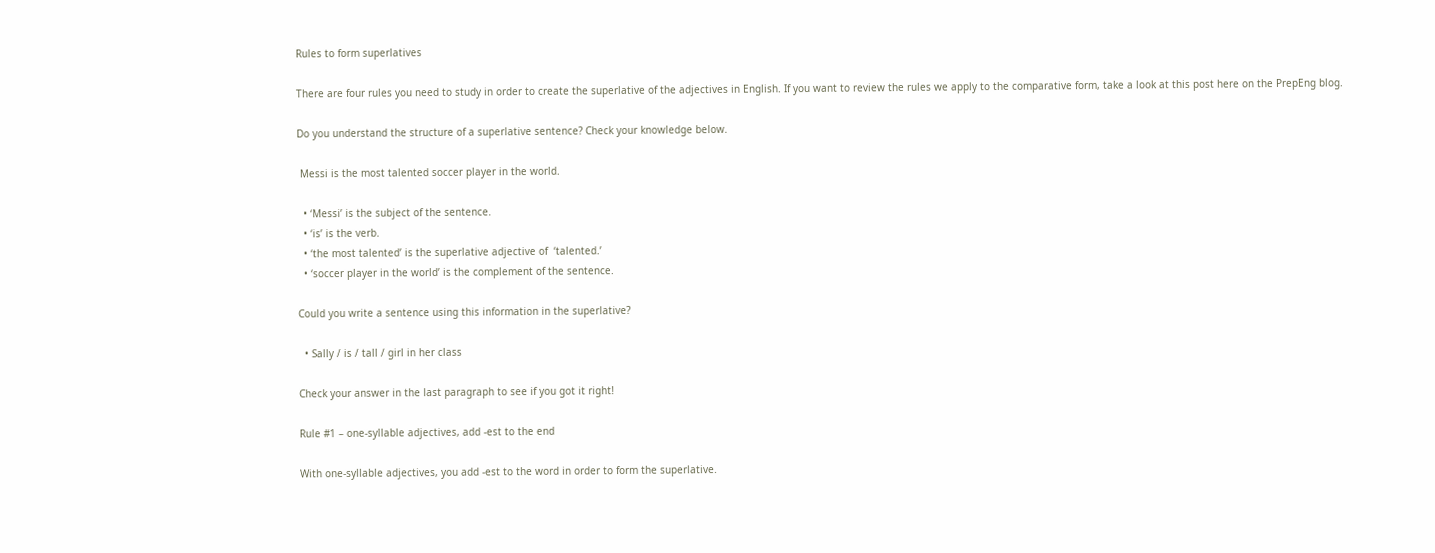Rules to form superlatives

There are four rules you need to study in order to create the superlative of the adjectives in English. If you want to review the rules we apply to the comparative form, take a look at this post here on the PrepEng blog.

Do you understand the structure of a superlative sentence? Check your knowledge below.

 Messi is the most talented soccer player in the world.

  • ‘Messi’ is the subject of the sentence.
  • ‘is’ is the verb.
  • ‘the most talented’ is the superlative adjective of  ‘talented.’
  • ‘soccer player in the world’ is the complement of the sentence.

Could you write a sentence using this information in the superlative?

  • Sally / is / tall / girl in her class

Check your answer in the last paragraph to see if you got it right!

Rule #1 – one-syllable adjectives, add -est to the end

With one-syllable adjectives, you add -est to the word in order to form the superlative.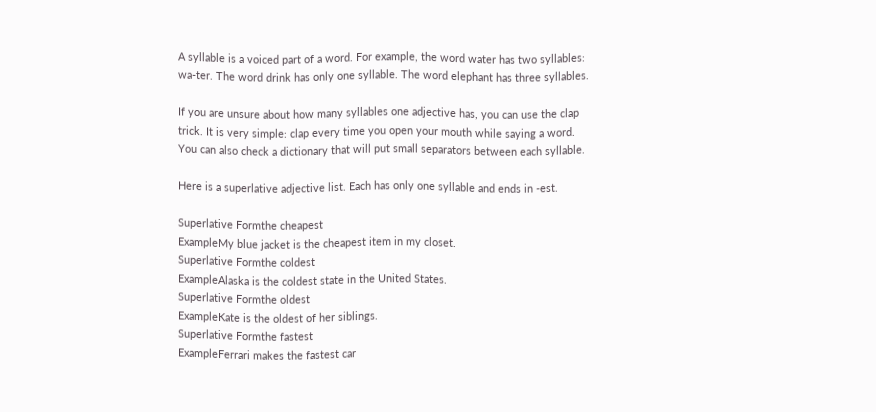A syllable is a voiced part of a word. For example, the word water has two syllables: wa-ter. The word drink has only one syllable. The word elephant has three syllables.

If you are unsure about how many syllables one adjective has, you can use the clap trick. It is very simple: clap every time you open your mouth while saying a word. You can also check a dictionary that will put small separators between each syllable.

Here is a superlative adjective list. Each has only one syllable and ends in -est.

Superlative Formthe cheapest
ExampleMy blue jacket is the cheapest item in my closet.
Superlative Formthe coldest
ExampleAlaska is the coldest state in the United States.
Superlative Formthe oldest
ExampleKate is the oldest of her siblings.
Superlative Formthe fastest
ExampleFerrari makes the fastest car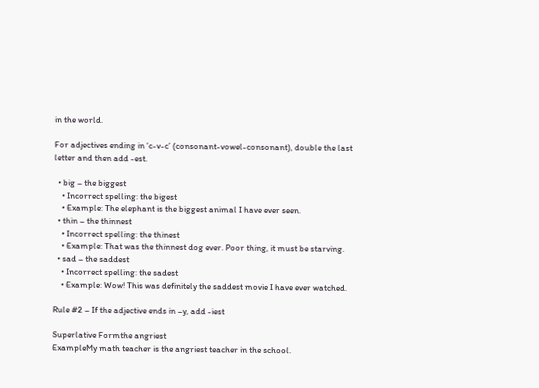in the world.

For adjectives ending in ‘c-v-c’ (consonant-vowel-consonant), double the last letter and then add -est.

  • big – the biggest
    • Incorrect spelling: the bigest
    • Example: The elephant is the biggest animal I have ever seen.
  • thin – the thinnest
    • Incorrect spelling: the thinest
    • Example: That was the thinnest dog ever. Poor thing, it must be starving.
  • sad – the saddest
    • Incorrect spelling: the sadest
    • Example: Wow! This was definitely the saddest movie I have ever watched.

Rule #2 – If the adjective ends in –y, add -iest

Superlative Formthe angriest
ExampleMy math teacher is the angriest teacher in the school.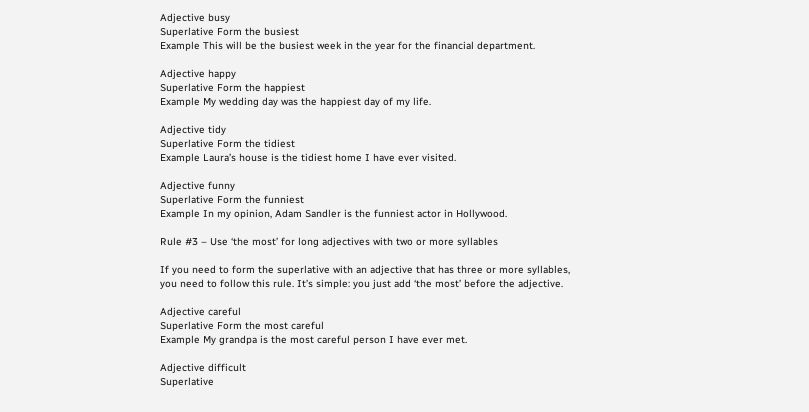Adjective busy
Superlative Form the busiest
Example This will be the busiest week in the year for the financial department.

Adjective happy
Superlative Form the happiest
Example My wedding day was the happiest day of my life.

Adjective tidy
Superlative Form the tidiest
Example Laura’s house is the tidiest home I have ever visited.

Adjective funny
Superlative Form the funniest
Example In my opinion, Adam Sandler is the funniest actor in Hollywood.

Rule #3 – Use ‘the most’ for long adjectives with two or more syllables

If you need to form the superlative with an adjective that has three or more syllables, you need to follow this rule. It’s simple: you just add ‘the most’ before the adjective.

Adjective careful
Superlative Form the most careful
Example My grandpa is the most careful person I have ever met.

Adjective difficult
Superlative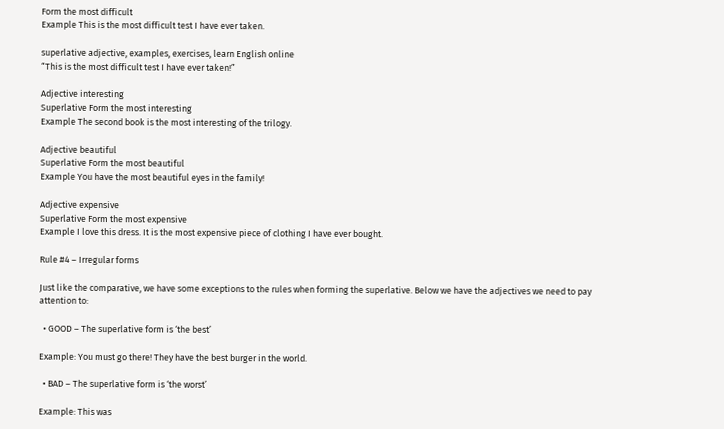Form the most difficult
Example This is the most difficult test I have ever taken.

superlative adjective, examples, exercises, learn English online
“This is the most difficult test I have ever taken!”

Adjective interesting
Superlative Form the most interesting
Example The second book is the most interesting of the trilogy.

Adjective beautiful
Superlative Form the most beautiful
Example You have the most beautiful eyes in the family!

Adjective expensive
Superlative Form the most expensive
Example I love this dress. It is the most expensive piece of clothing I have ever bought.

Rule #4 – Irregular forms

Just like the comparative, we have some exceptions to the rules when forming the superlative. Below we have the adjectives we need to pay attention to:

  • GOOD – The superlative form is ‘the best’

Example: You must go there! They have the best burger in the world.

  • BAD – The superlative form is ‘the worst’

Example: This was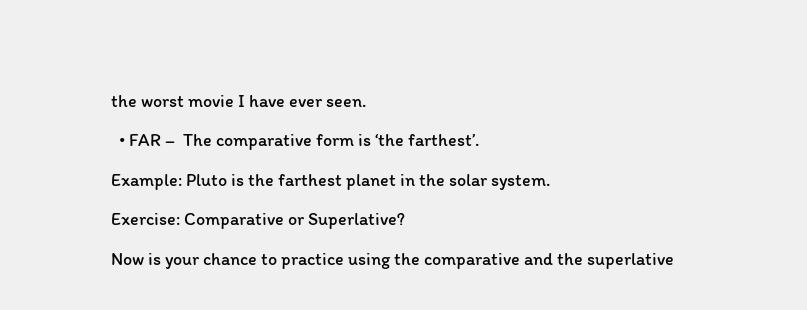the worst movie I have ever seen.

  • FAR –  The comparative form is ‘the farthest’.

Example: Pluto is the farthest planet in the solar system.

Exercise: Comparative or Superlative?

Now is your chance to practice using the comparative and the superlative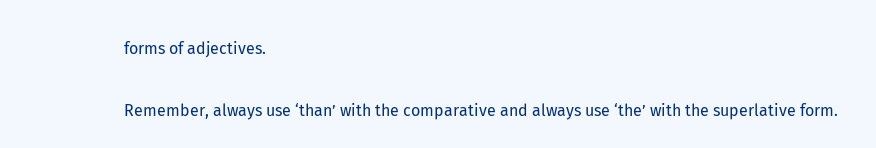forms of adjectives.

Remember, always use ‘than’ with the comparative and always use ‘the’ with the superlative form.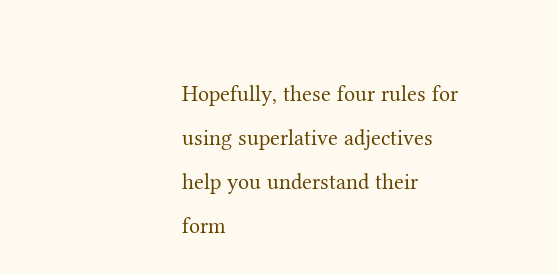Hopefully, these four rules for using superlative adjectives help you understand their form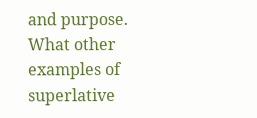and purpose. What other examples of superlative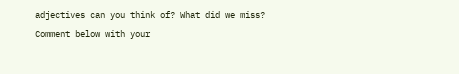adjectives can you think of? What did we miss? Comment below with your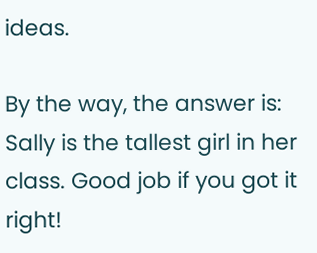ideas.

By the way, the answer is: Sally is the tallest girl in her class. Good job if you got it right!